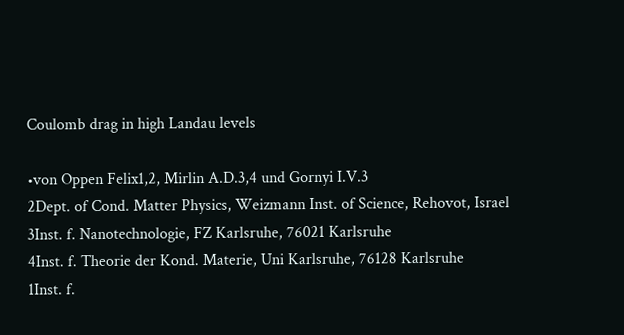Coulomb drag in high Landau levels

•von Oppen Felix1,2, Mirlin A.D.3,4 und Gornyi I.V.3
2Dept. of Cond. Matter Physics, Weizmann Inst. of Science, Rehovot, Israel
3Inst. f. Nanotechnologie, FZ Karlsruhe, 76021 Karlsruhe
4Inst. f. Theorie der Kond. Materie, Uni Karlsruhe, 76128 Karlsruhe
1Inst. f.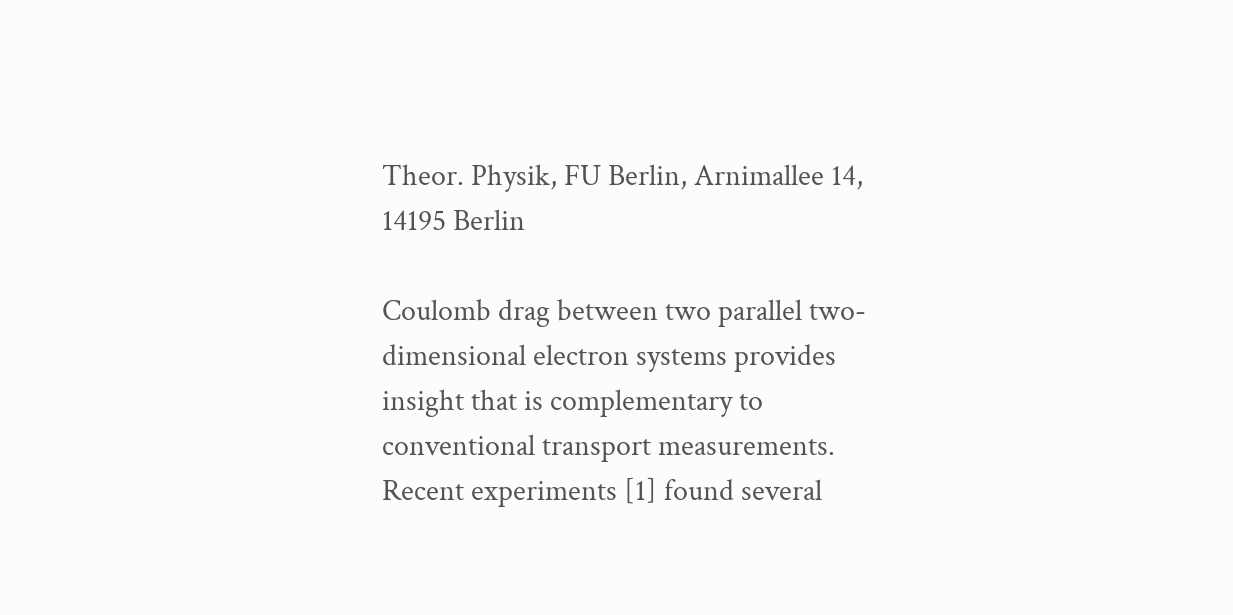Theor. Physik, FU Berlin, Arnimallee 14, 14195 Berlin

Coulomb drag between two parallel two-dimensional electron systems provides insight that is complementary to conventional transport measurements. Recent experiments [1] found several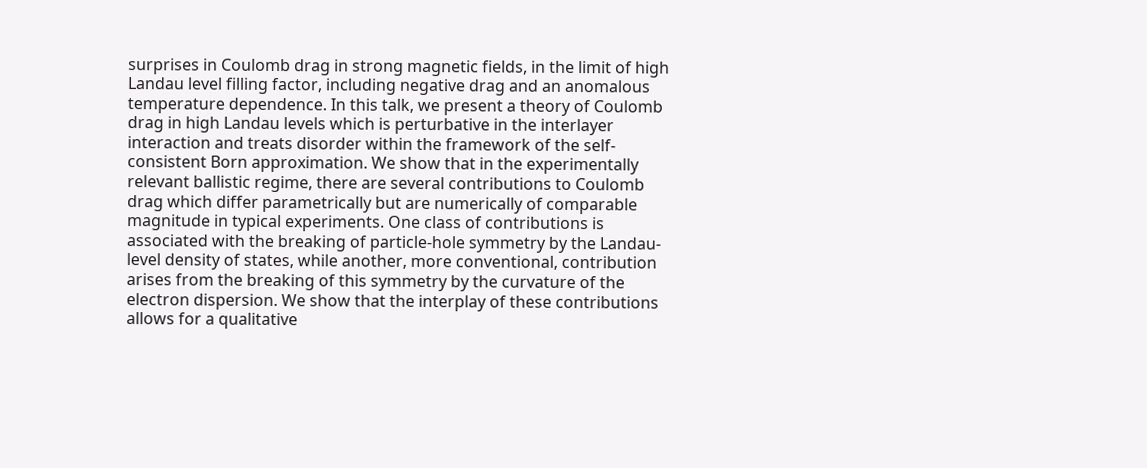surprises in Coulomb drag in strong magnetic fields, in the limit of high Landau level filling factor, including negative drag and an anomalous temperature dependence. In this talk, we present a theory of Coulomb drag in high Landau levels which is perturbative in the interlayer interaction and treats disorder within the framework of the self-consistent Born approximation. We show that in the experimentally relevant ballistic regime, there are several contributions to Coulomb drag which differ parametrically but are numerically of comparable magnitude in typical experiments. One class of contributions is associated with the breaking of particle-hole symmetry by the Landau-level density of states, while another, more conventional, contribution arises from the breaking of this symmetry by the curvature of the electron dispersion. We show that the interplay of these contributions allows for a qualitative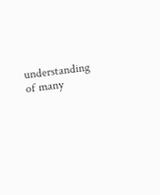understanding of many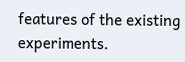features of the existing experiments.